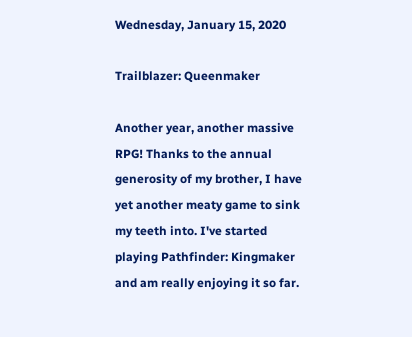Wednesday, January 15, 2020

Trailblazer: Queenmaker

Another year, another massive RPG! Thanks to the annual generosity of my brother, I have yet another meaty game to sink my teeth into. I've started playing Pathfinder: Kingmaker and am really enjoying it so far.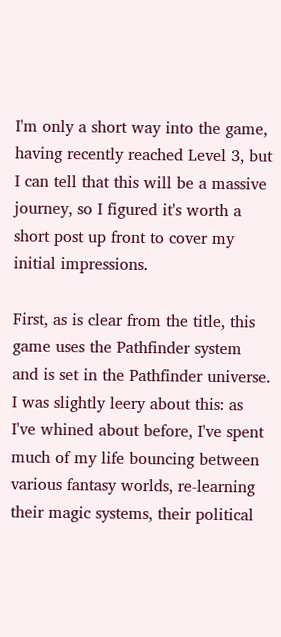I'm only a short way into the game, having recently reached Level 3, but I can tell that this will be a massive journey, so I figured it's worth a short post up front to cover my initial impressions.

First, as is clear from the title, this game uses the Pathfinder system and is set in the Pathfinder universe. I was slightly leery about this: as I've whined about before, I've spent much of my life bouncing between various fantasy worlds, re-learning their magic systems, their political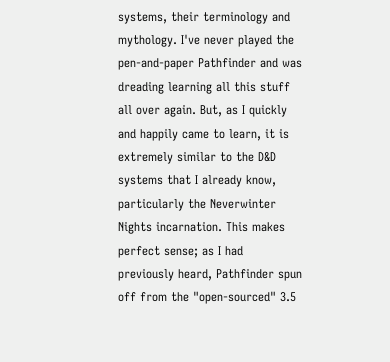systems, their terminology and mythology. I've never played the pen-and-paper Pathfinder and was dreading learning all this stuff all over again. But, as I quickly and happily came to learn, it is extremely similar to the D&D systems that I already know, particularly the Neverwinter Nights incarnation. This makes perfect sense; as I had previously heard, Pathfinder spun off from the "open-sourced" 3.5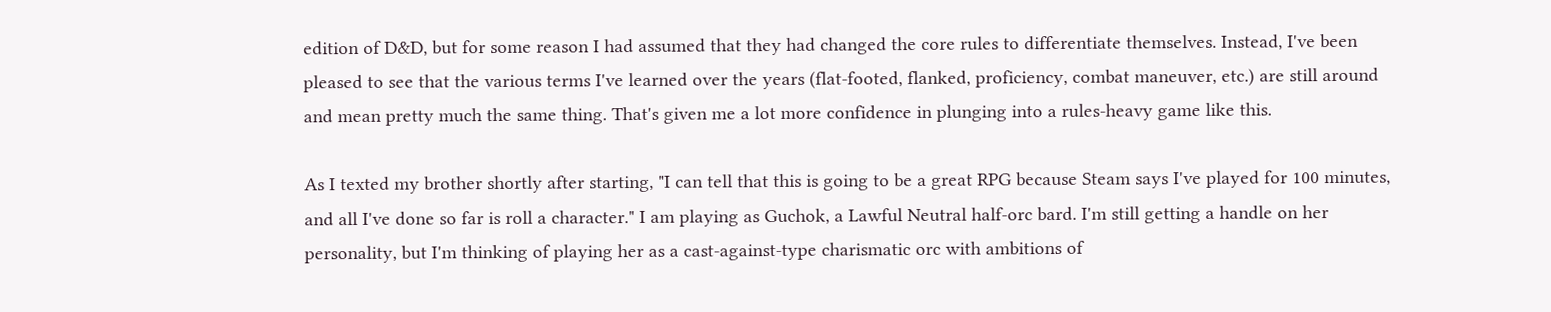edition of D&D, but for some reason I had assumed that they had changed the core rules to differentiate themselves. Instead, I've been pleased to see that the various terms I've learned over the years (flat-footed, flanked, proficiency, combat maneuver, etc.) are still around and mean pretty much the same thing. That's given me a lot more confidence in plunging into a rules-heavy game like this.

As I texted my brother shortly after starting, "I can tell that this is going to be a great RPG because Steam says I've played for 100 minutes, and all I've done so far is roll a character." I am playing as Guchok, a Lawful Neutral half-orc bard. I'm still getting a handle on her personality, but I'm thinking of playing her as a cast-against-type charismatic orc with ambitions of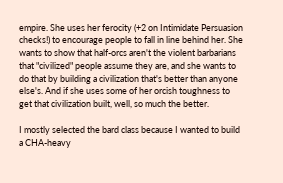empire. She uses her ferocity (+2 on Intimidate Persuasion checks!) to encourage people to fall in line behind her. She wants to show that half-orcs aren't the violent barbarians that "civilized" people assume they are, and she wants to do that by building a civilization that's better than anyone else's. And if she uses some of her orcish toughness to get that civilization built, well, so much the better.

I mostly selected the bard class because I wanted to build a CHA-heavy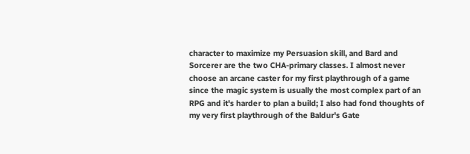character to maximize my Persuasion skill, and Bard and Sorcerer are the two CHA-primary classes. I almost never choose an arcane caster for my first playthrough of a game since the magic system is usually the most complex part of an RPG and it's harder to plan a build; I also had fond thoughts of my very first playthrough of the Baldur's Gate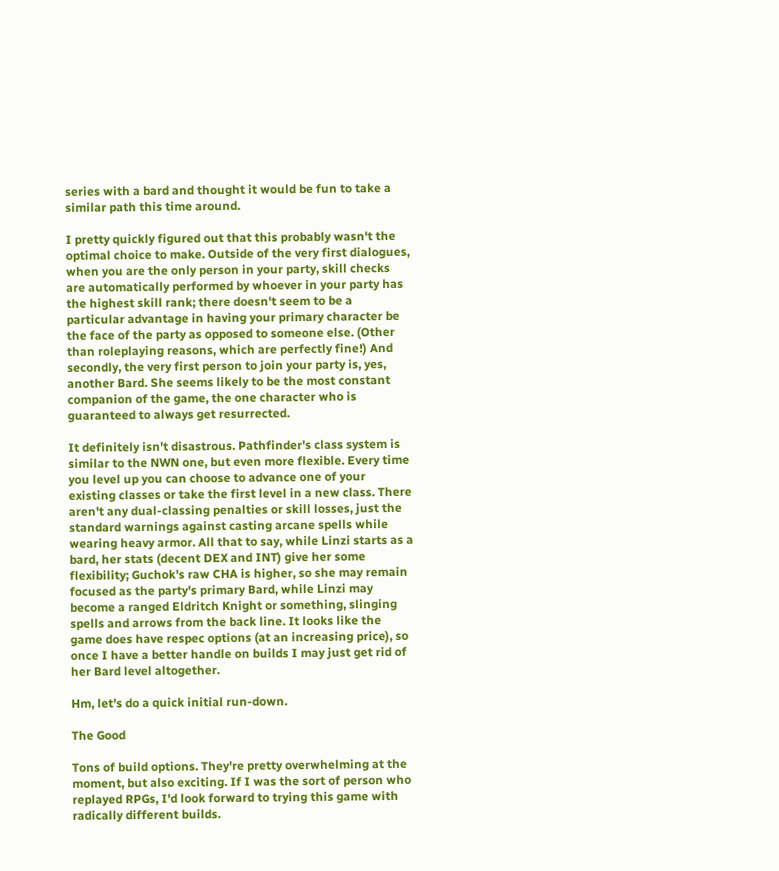series with a bard and thought it would be fun to take a similar path this time around.

I pretty quickly figured out that this probably wasn't the optimal choice to make. Outside of the very first dialogues, when you are the only person in your party, skill checks are automatically performed by whoever in your party has the highest skill rank; there doesn't seem to be a particular advantage in having your primary character be the face of the party as opposed to someone else. (Other than roleplaying reasons, which are perfectly fine!) And secondly, the very first person to join your party is, yes, another Bard. She seems likely to be the most constant companion of the game, the one character who is guaranteed to always get resurrected.

It definitely isn't disastrous. Pathfinder's class system is similar to the NWN one, but even more flexible. Every time you level up you can choose to advance one of your existing classes or take the first level in a new class. There aren't any dual-classing penalties or skill losses, just the standard warnings against casting arcane spells while wearing heavy armor. All that to say, while Linzi starts as a bard, her stats (decent DEX and INT) give her some flexibility; Guchok's raw CHA is higher, so she may remain focused as the party's primary Bard, while Linzi may become a ranged Eldritch Knight or something, slinging spells and arrows from the back line. It looks like the game does have respec options (at an increasing price), so once I have a better handle on builds I may just get rid of her Bard level altogether.

Hm, let's do a quick initial run-down.

The Good

Tons of build options. They're pretty overwhelming at the moment, but also exciting. If I was the sort of person who replayed RPGs, I'd look forward to trying this game with radically different builds.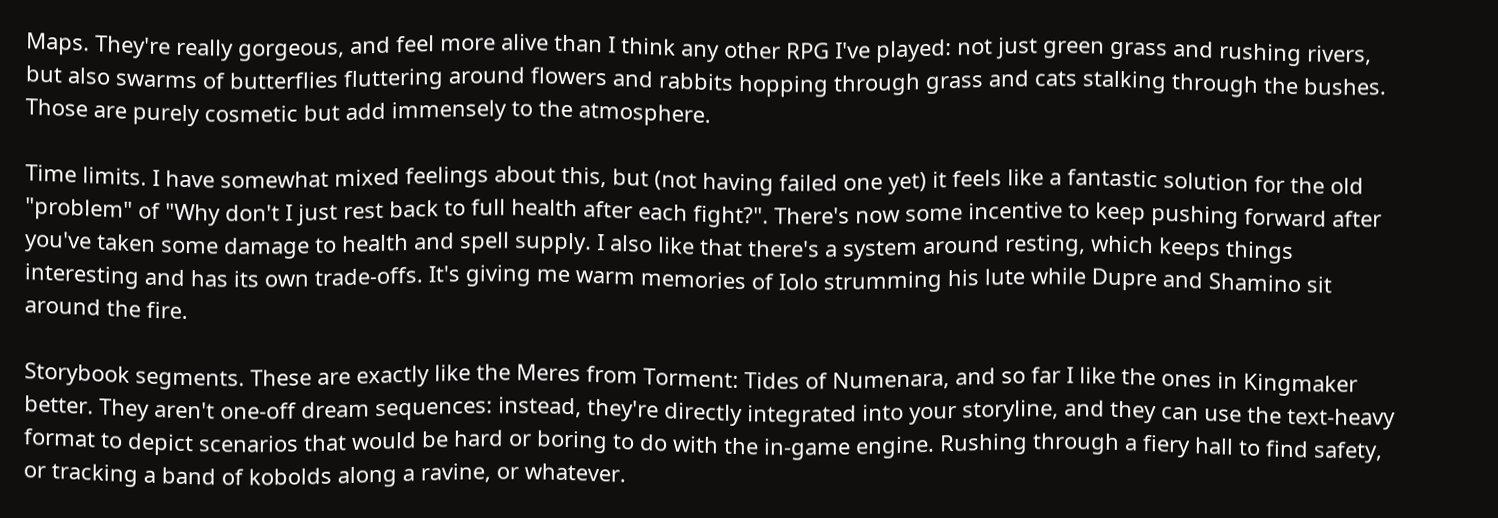Maps. They're really gorgeous, and feel more alive than I think any other RPG I've played: not just green grass and rushing rivers, but also swarms of butterflies fluttering around flowers and rabbits hopping through grass and cats stalking through the bushes. Those are purely cosmetic but add immensely to the atmosphere.

Time limits. I have somewhat mixed feelings about this, but (not having failed one yet) it feels like a fantastic solution for the old "problem" of "Why don't I just rest back to full health after each fight?". There's now some incentive to keep pushing forward after you've taken some damage to health and spell supply. I also like that there's a system around resting, which keeps things interesting and has its own trade-offs. It's giving me warm memories of Iolo strumming his lute while Dupre and Shamino sit around the fire.

Storybook segments. These are exactly like the Meres from Torment: Tides of Numenara, and so far I like the ones in Kingmaker better. They aren't one-off dream sequences: instead, they're directly integrated into your storyline, and they can use the text-heavy format to depict scenarios that would be hard or boring to do with the in-game engine. Rushing through a fiery hall to find safety, or tracking a band of kobolds along a ravine, or whatever.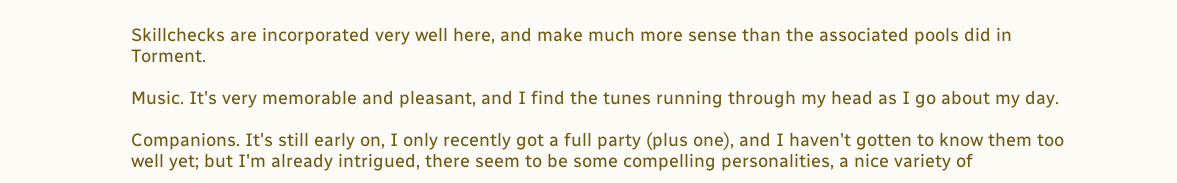Skillchecks are incorporated very well here, and make much more sense than the associated pools did in Torment.

Music. It's very memorable and pleasant, and I find the tunes running through my head as I go about my day.

Companions. It's still early on, I only recently got a full party (plus one), and I haven't gotten to know them too well yet; but I'm already intrigued, there seem to be some compelling personalities, a nice variety of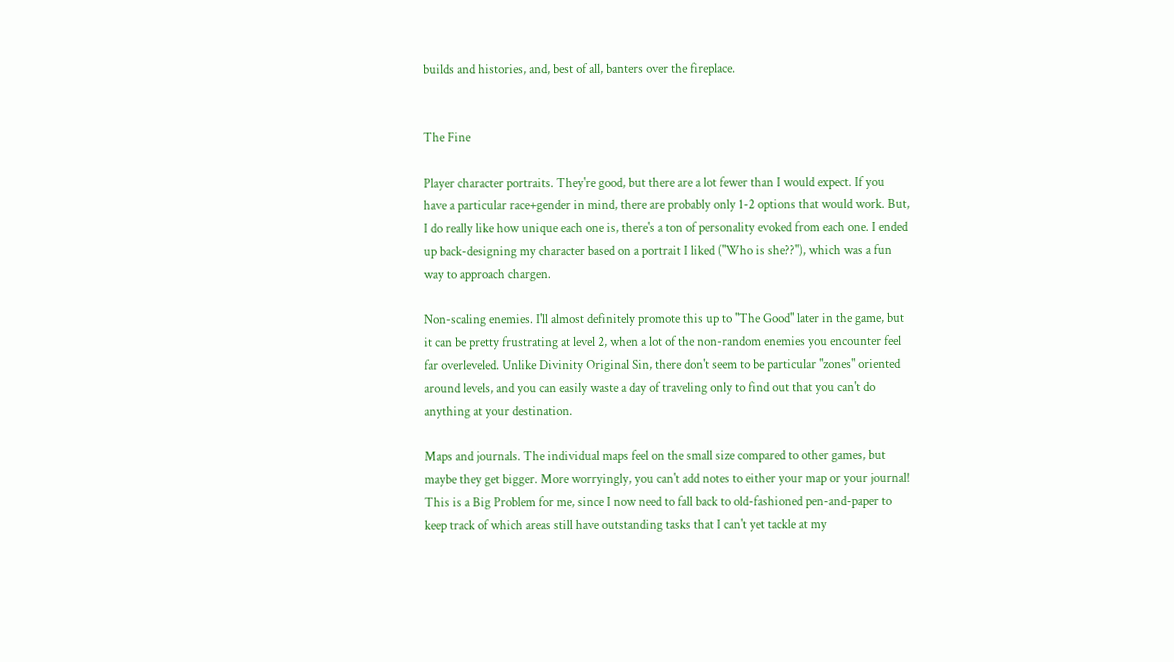builds and histories, and, best of all, banters over the fireplace.


The Fine

Player character portraits. They're good, but there are a lot fewer than I would expect. If you have a particular race+gender in mind, there are probably only 1-2 options that would work. But, I do really like how unique each one is, there's a ton of personality evoked from each one. I ended up back-designing my character based on a portrait I liked ("Who is she??"), which was a fun way to approach chargen.

Non-scaling enemies. I'll almost definitely promote this up to "The Good" later in the game, but it can be pretty frustrating at level 2, when a lot of the non-random enemies you encounter feel far overleveled. Unlike Divinity Original Sin, there don't seem to be particular "zones" oriented around levels, and you can easily waste a day of traveling only to find out that you can't do anything at your destination.

Maps and journals. The individual maps feel on the small size compared to other games, but maybe they get bigger. More worryingly, you can't add notes to either your map or your journal! This is a Big Problem for me, since I now need to fall back to old-fashioned pen-and-paper to keep track of which areas still have outstanding tasks that I can't yet tackle at my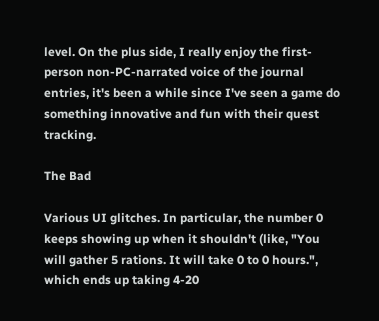level. On the plus side, I really enjoy the first-person non-PC-narrated voice of the journal entries, it's been a while since I've seen a game do something innovative and fun with their quest tracking.

The Bad

Various UI glitches. In particular, the number 0 keeps showing up when it shouldn't (like, "You will gather 5 rations. It will take 0 to 0 hours.", which ends up taking 4-20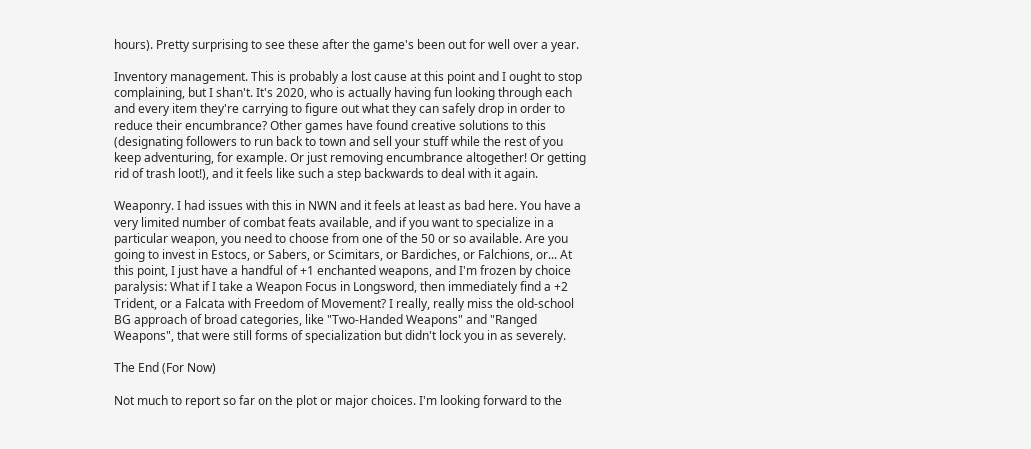hours). Pretty surprising to see these after the game's been out for well over a year.

Inventory management. This is probably a lost cause at this point and I ought to stop complaining, but I shan't. It's 2020, who is actually having fun looking through each and every item they're carrying to figure out what they can safely drop in order to reduce their encumbrance? Other games have found creative solutions to this (designating followers to run back to town and sell your stuff while the rest of you keep adventuring, for example. Or just removing encumbrance altogether! Or getting rid of trash loot!), and it feels like such a step backwards to deal with it again.

Weaponry. I had issues with this in NWN and it feels at least as bad here. You have a very limited number of combat feats available, and if you want to specialize in a particular weapon, you need to choose from one of the 50 or so available. Are you going to invest in Estocs, or Sabers, or Scimitars, or Bardiches, or Falchions, or... At this point, I just have a handful of +1 enchanted weapons, and I'm frozen by choice paralysis: What if I take a Weapon Focus in Longsword, then immediately find a +2 Trident, or a Falcata with Freedom of Movement? I really, really miss the old-school BG approach of broad categories, like "Two-Handed Weapons" and "Ranged Weapons", that were still forms of specialization but didn't lock you in as severely.

The End (For Now)

Not much to report so far on the plot or major choices. I'm looking forward to the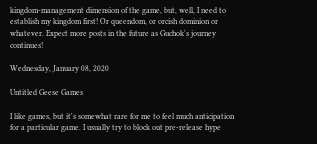kingdom-management dimension of the game, but, well, I need to establish my kingdom first! Or queendom, or orcish dominion or whatever. Expect more posts in the future as Guchok's journey continues!

Wednesday, January 08, 2020

Untitled Geese Games

I like games, but it's somewhat rare for me to feel much anticipation for a particular game. I usually try to block out pre-release hype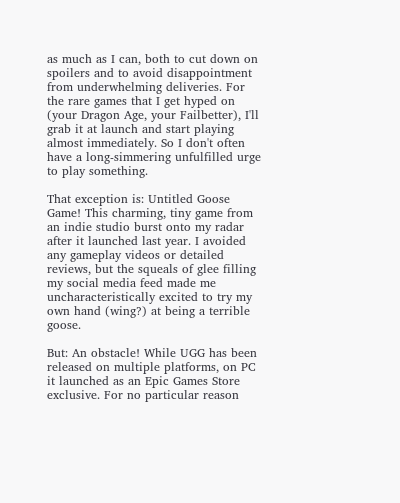as much as I can, both to cut down on spoilers and to avoid disappointment from underwhelming deliveries. For the rare games that I get hyped on (your Dragon Age, your Failbetter), I'll grab it at launch and start playing almost immediately. So I don't often have a long-simmering unfulfilled urge to play something.

That exception is: Untitled Goose Game! This charming, tiny game from an indie studio burst onto my radar after it launched last year. I avoided any gameplay videos or detailed reviews, but the squeals of glee filling my social media feed made me uncharacteristically excited to try my own hand (wing?) at being a terrible goose.

But: An obstacle! While UGG has been released on multiple platforms, on PC it launched as an Epic Games Store exclusive. For no particular reason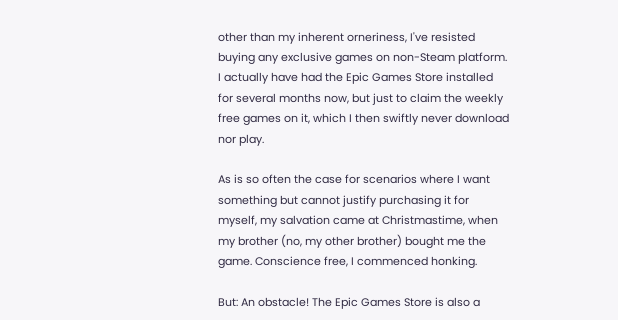other than my inherent orneriness, I've resisted buying any exclusive games on non-Steam platform. I actually have had the Epic Games Store installed for several months now, but just to claim the weekly free games on it, which I then swiftly never download nor play.

As is so often the case for scenarios where I want something but cannot justify purchasing it for myself, my salvation came at Christmastime, when my brother (no, my other brother) bought me the game. Conscience free, I commenced honking.

But: An obstacle! The Epic Games Store is also a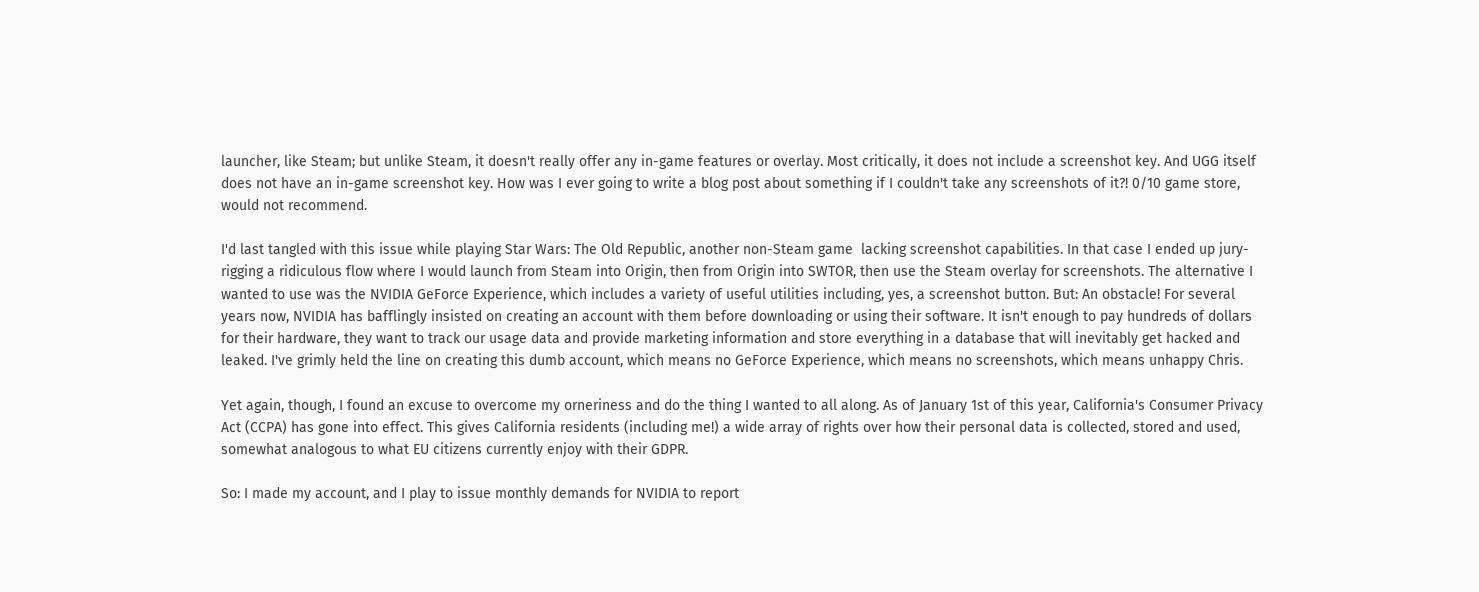launcher, like Steam; but unlike Steam, it doesn't really offer any in-game features or overlay. Most critically, it does not include a screenshot key. And UGG itself does not have an in-game screenshot key. How was I ever going to write a blog post about something if I couldn't take any screenshots of it?! 0/10 game store, would not recommend.

I'd last tangled with this issue while playing Star Wars: The Old Republic, another non-Steam game  lacking screenshot capabilities. In that case I ended up jury-rigging a ridiculous flow where I would launch from Steam into Origin, then from Origin into SWTOR, then use the Steam overlay for screenshots. The alternative I wanted to use was the NVIDIA GeForce Experience, which includes a variety of useful utilities including, yes, a screenshot button. But: An obstacle! For several years now, NVIDIA has bafflingly insisted on creating an account with them before downloading or using their software. It isn't enough to pay hundreds of dollars for their hardware, they want to track our usage data and provide marketing information and store everything in a database that will inevitably get hacked and leaked. I've grimly held the line on creating this dumb account, which means no GeForce Experience, which means no screenshots, which means unhappy Chris.

Yet again, though, I found an excuse to overcome my orneriness and do the thing I wanted to all along. As of January 1st of this year, California's Consumer Privacy Act (CCPA) has gone into effect. This gives California residents (including me!) a wide array of rights over how their personal data is collected, stored and used, somewhat analogous to what EU citizens currently enjoy with their GDPR.

So: I made my account, and I play to issue monthly demands for NVIDIA to report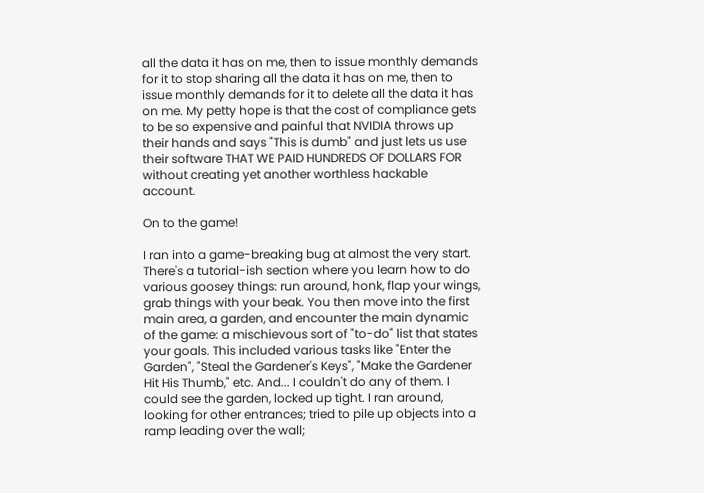all the data it has on me, then to issue monthly demands for it to stop sharing all the data it has on me, then to issue monthly demands for it to delete all the data it has on me. My petty hope is that the cost of compliance gets to be so expensive and painful that NVIDIA throws up their hands and says "This is dumb" and just lets us use their software THAT WE PAID HUNDREDS OF DOLLARS FOR without creating yet another worthless hackable account.

On to the game!

I ran into a game-breaking bug at almost the very start. There's a tutorial-ish section where you learn how to do various goosey things: run around, honk, flap your wings, grab things with your beak. You then move into the first main area, a garden, and encounter the main dynamic of the game: a mischievous sort of "to-do" list that states your goals. This included various tasks like "Enter the Garden", "Steal the Gardener's Keys", "Make the Gardener Hit His Thumb," etc. And... I couldn't do any of them. I could see the garden, locked up tight. I ran around, looking for other entrances; tried to pile up objects into a ramp leading over the wall;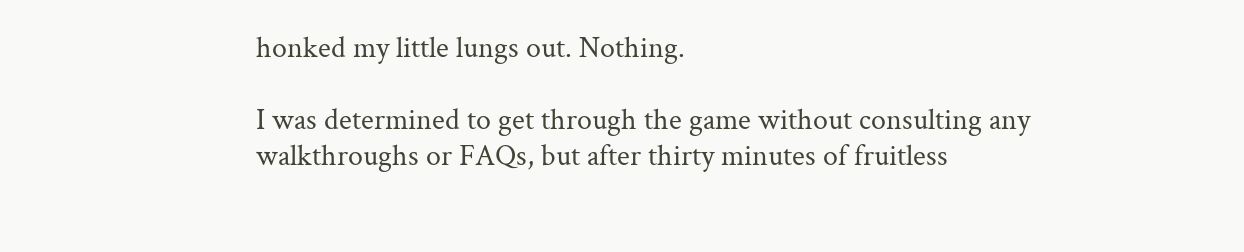honked my little lungs out. Nothing.

I was determined to get through the game without consulting any walkthroughs or FAQs, but after thirty minutes of fruitless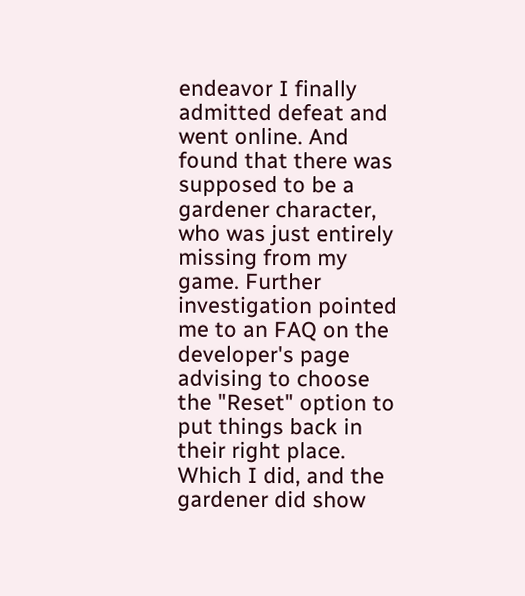endeavor I finally admitted defeat and went online. And found that there was supposed to be a gardener character, who was just entirely missing from my game. Further investigation pointed me to an FAQ on the developer's page advising to choose the "Reset" option to put things back in their right place. Which I did, and the gardener did show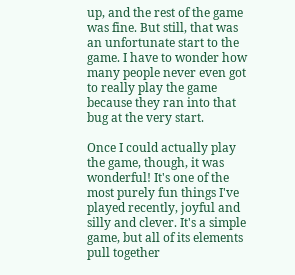up, and the rest of the game was fine. But still, that was an unfortunate start to the game. I have to wonder how many people never even got to really play the game because they ran into that bug at the very start.

Once I could actually play the game, though, it was wonderful! It's one of the most purely fun things I've played recently, joyful and silly and clever. It's a simple game, but all of its elements pull together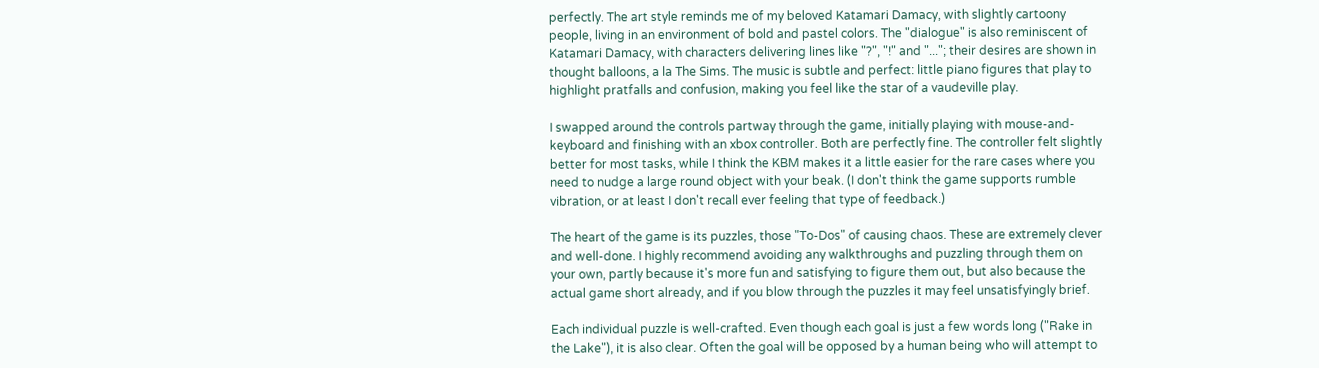perfectly. The art style reminds me of my beloved Katamari Damacy, with slightly cartoony people, living in an environment of bold and pastel colors. The "dialogue" is also reminiscent of Katamari Damacy, with characters delivering lines like "?", "!" and "..."; their desires are shown in thought balloons, a la The Sims. The music is subtle and perfect: little piano figures that play to highlight pratfalls and confusion, making you feel like the star of a vaudeville play.

I swapped around the controls partway through the game, initially playing with mouse-and-keyboard and finishing with an xbox controller. Both are perfectly fine. The controller felt slightly better for most tasks, while I think the KBM makes it a little easier for the rare cases where you need to nudge a large round object with your beak. (I don't think the game supports rumble vibration, or at least I don't recall ever feeling that type of feedback.)

The heart of the game is its puzzles, those "To-Dos" of causing chaos. These are extremely clever and well-done. I highly recommend avoiding any walkthroughs and puzzling through them on your own, partly because it's more fun and satisfying to figure them out, but also because the actual game short already, and if you blow through the puzzles it may feel unsatisfyingly brief.

Each individual puzzle is well-crafted. Even though each goal is just a few words long ("Rake in the Lake"), it is also clear. Often the goal will be opposed by a human being who will attempt to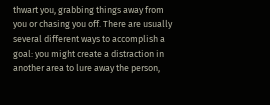thwart you, grabbing things away from you or chasing you off. There are usually several different ways to accomplish a goal: you might create a distraction in another area to lure away the person,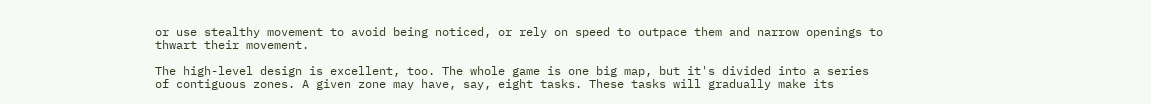or use stealthy movement to avoid being noticed, or rely on speed to outpace them and narrow openings to thwart their movement.

The high-level design is excellent, too. The whole game is one big map, but it's divided into a series of contiguous zones. A given zone may have, say, eight tasks. These tasks will gradually make its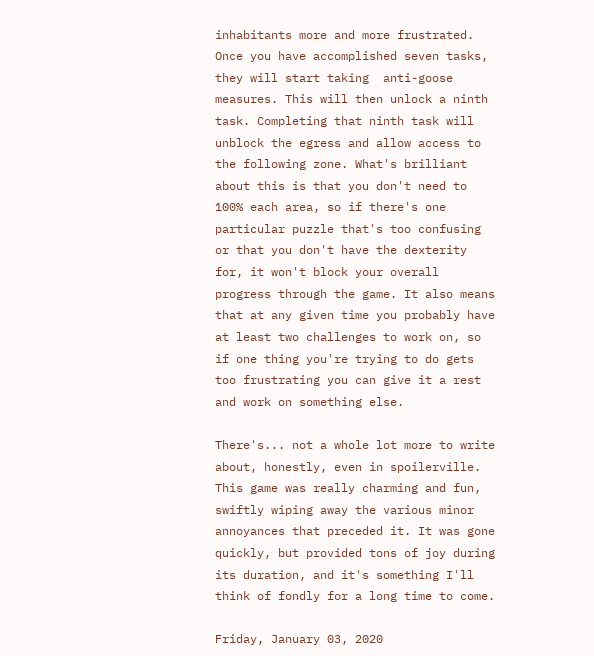inhabitants more and more frustrated. Once you have accomplished seven tasks, they will start taking  anti-goose measures. This will then unlock a ninth task. Completing that ninth task will unblock the egress and allow access to the following zone. What's brilliant about this is that you don't need to 100% each area, so if there's one particular puzzle that's too confusing or that you don't have the dexterity for, it won't block your overall progress through the game. It also means that at any given time you probably have at least two challenges to work on, so if one thing you're trying to do gets too frustrating you can give it a rest and work on something else.

There's... not a whole lot more to write about, honestly, even in spoilerville. This game was really charming and fun, swiftly wiping away the various minor annoyances that preceded it. It was gone quickly, but provided tons of joy during its duration, and it's something I'll think of fondly for a long time to come.

Friday, January 03, 2020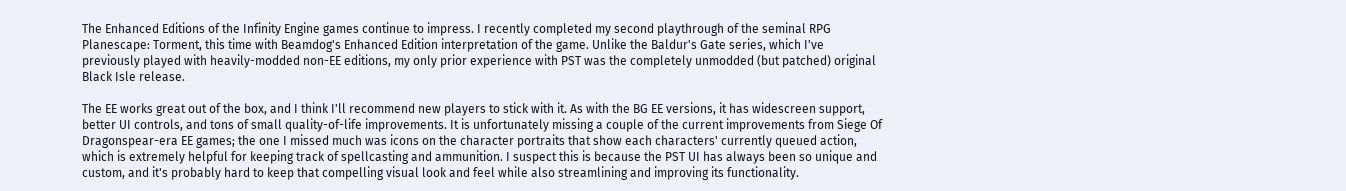The Enhanced Editions of the Infinity Engine games continue to impress. I recently completed my second playthrough of the seminal RPG Planescape: Torment, this time with Beamdog's Enhanced Edition interpretation of the game. Unlike the Baldur's Gate series, which I've previously played with heavily-modded non-EE editions, my only prior experience with PST was the completely unmodded (but patched) original Black Isle release.

The EE works great out of the box, and I think I'll recommend new players to stick with it. As with the BG EE versions, it has widescreen support, better UI controls, and tons of small quality-of-life improvements. It is unfortunately missing a couple of the current improvements from Siege Of Dragonspear-era EE games; the one I missed much was icons on the character portraits that show each characters' currently queued action, which is extremely helpful for keeping track of spellcasting and ammunition. I suspect this is because the PST UI has always been so unique and custom, and it's probably hard to keep that compelling visual look and feel while also streamlining and improving its functionality.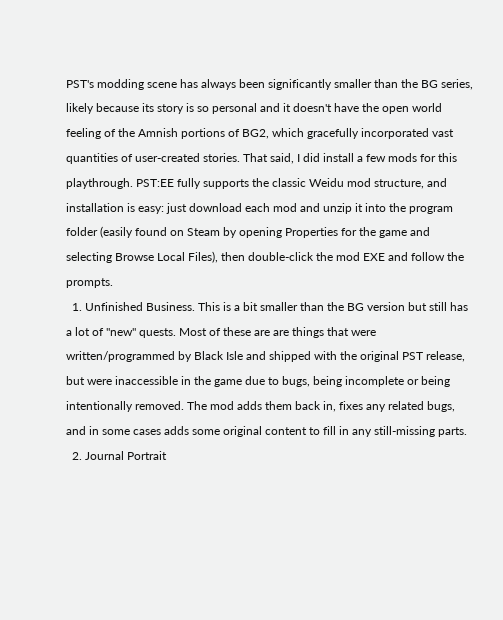PST's modding scene has always been significantly smaller than the BG series, likely because its story is so personal and it doesn't have the open world feeling of the Amnish portions of BG2, which gracefully incorporated vast quantities of user-created stories. That said, I did install a few mods for this playthrough. PST:EE fully supports the classic Weidu mod structure, and installation is easy: just download each mod and unzip it into the program folder (easily found on Steam by opening Properties for the game and selecting Browse Local Files), then double-click the mod EXE and follow the prompts.
  1. Unfinished Business. This is a bit smaller than the BG version but still has a lot of "new" quests. Most of these are are things that were written/programmed by Black Isle and shipped with the original PST release, but were inaccessible in the game due to bugs, being incomplete or being intentionally removed. The mod adds them back in, fixes any related bugs, and in some cases adds some original content to fill in any still-missing parts.
  2. Journal Portrait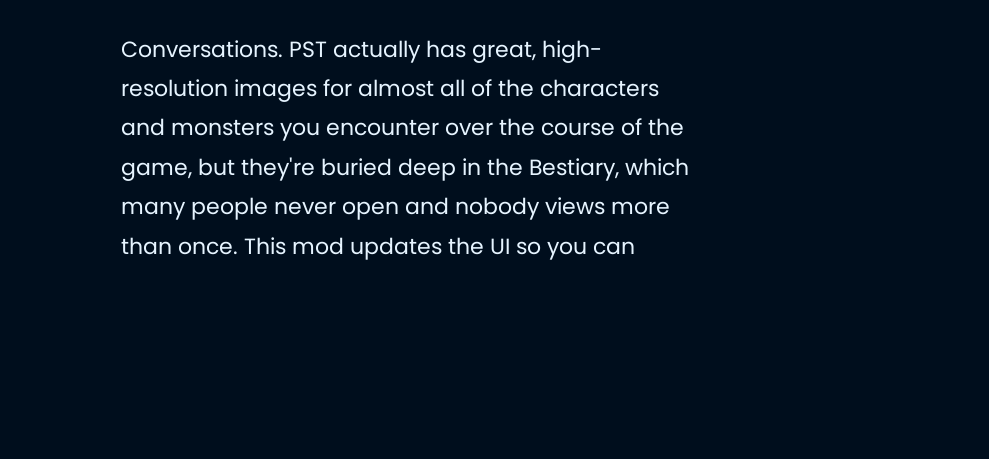Conversations. PST actually has great, high-resolution images for almost all of the characters and monsters you encounter over the course of the game, but they're buried deep in the Bestiary, which many people never open and nobody views more than once. This mod updates the UI so you can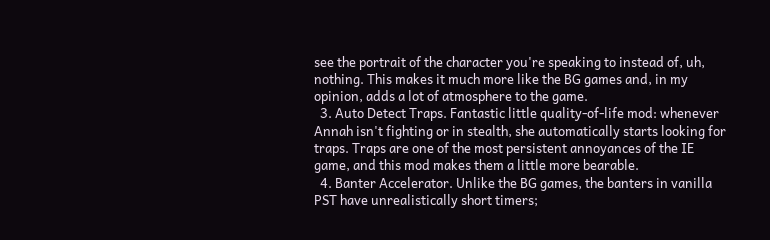see the portrait of the character you're speaking to instead of, uh, nothing. This makes it much more like the BG games and, in my opinion, adds a lot of atmosphere to the game.
  3. Auto Detect Traps. Fantastic little quality-of-life mod: whenever Annah isn't fighting or in stealth, she automatically starts looking for traps. Traps are one of the most persistent annoyances of the IE game, and this mod makes them a little more bearable.
  4. Banter Accelerator. Unlike the BG games, the banters in vanilla PST have unrealistically short timers;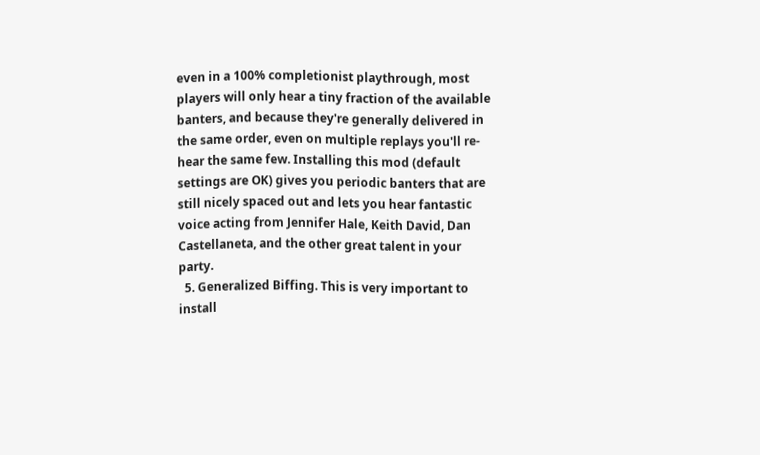even in a 100% completionist playthrough, most players will only hear a tiny fraction of the available banters, and because they're generally delivered in the same order, even on multiple replays you'll re-hear the same few. Installing this mod (default settings are OK) gives you periodic banters that are still nicely spaced out and lets you hear fantastic voice acting from Jennifer Hale, Keith David, Dan Castellaneta, and the other great talent in your party.
  5. Generalized Biffing. This is very important to install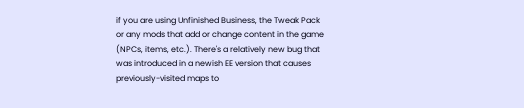if you are using Unfinished Business, the Tweak Pack or any mods that add or change content in the game (NPCs, items, etc.). There's a relatively new bug that was introduced in a newish EE version that causes previously-visited maps to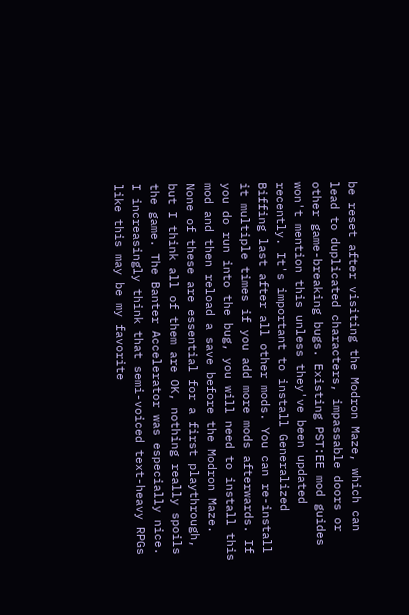be reset after visiting the Modron Maze, which can lead to duplicated characters, impassable doors or other game-breaking bugs. Existing PST:EE mod guides won't mention this unless they've been updated recently. It's important to install Generalized Biffing last after all other mods. You can re-install it multiple times if you add more mods afterwards. If you do run into the bug, you will need to install this mod and then reload a save before the Modron Maze.
None of these are essential for a first playthrough, but I think all of them are OK, nothing really spoils the game. The Banter Accelerator was especially nice. I increasingly think that semi-voiced text-heavy RPGs like this may be my favorite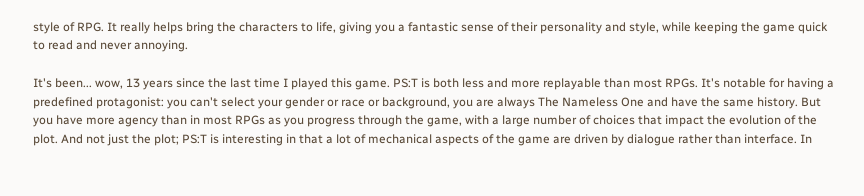style of RPG. It really helps bring the characters to life, giving you a fantastic sense of their personality and style, while keeping the game quick to read and never annoying.

It's been... wow, 13 years since the last time I played this game. PS:T is both less and more replayable than most RPGs. It's notable for having a predefined protagonist: you can't select your gender or race or background, you are always The Nameless One and have the same history. But you have more agency than in most RPGs as you progress through the game, with a large number of choices that impact the evolution of the plot. And not just the plot; PS:T is interesting in that a lot of mechanical aspects of the game are driven by dialogue rather than interface. In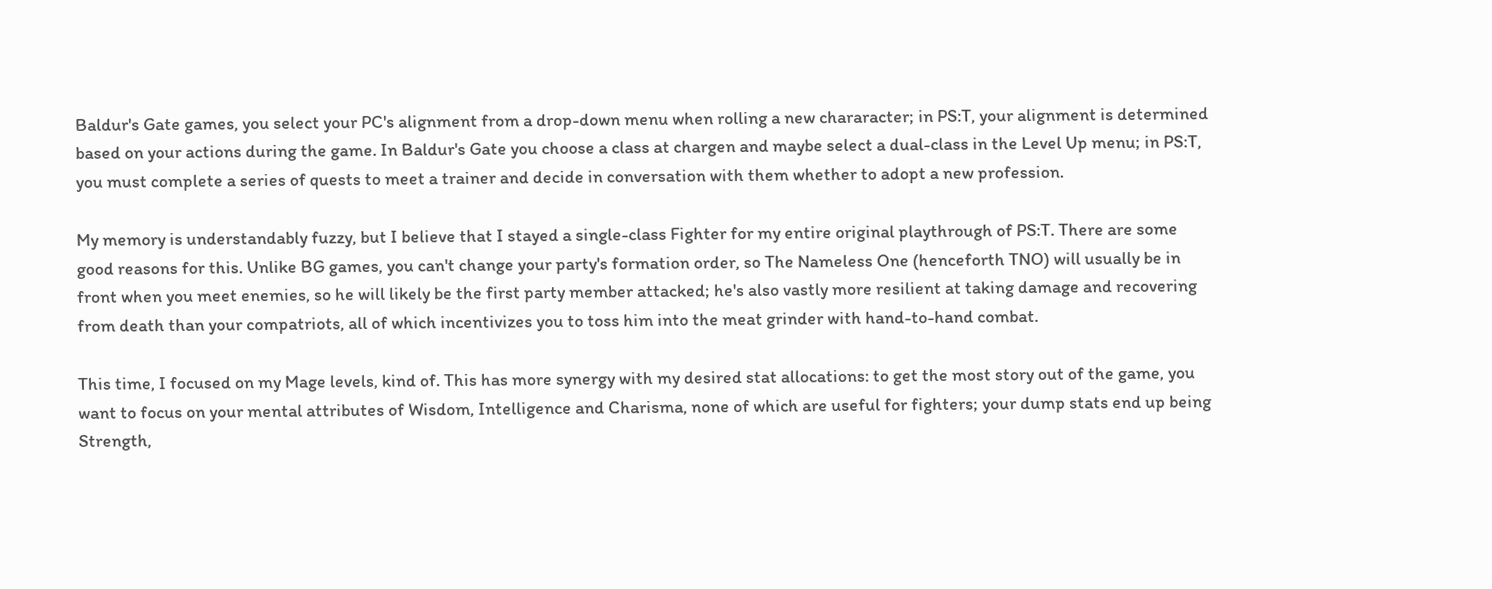Baldur's Gate games, you select your PC's alignment from a drop-down menu when rolling a new chararacter; in PS:T, your alignment is determined based on your actions during the game. In Baldur's Gate you choose a class at chargen and maybe select a dual-class in the Level Up menu; in PS:T, you must complete a series of quests to meet a trainer and decide in conversation with them whether to adopt a new profession.

My memory is understandably fuzzy, but I believe that I stayed a single-class Fighter for my entire original playthrough of PS:T. There are some good reasons for this. Unlike BG games, you can't change your party's formation order, so The Nameless One (henceforth TNO) will usually be in front when you meet enemies, so he will likely be the first party member attacked; he's also vastly more resilient at taking damage and recovering from death than your compatriots, all of which incentivizes you to toss him into the meat grinder with hand-to-hand combat.

This time, I focused on my Mage levels, kind of. This has more synergy with my desired stat allocations: to get the most story out of the game, you want to focus on your mental attributes of Wisdom, Intelligence and Charisma, none of which are useful for fighters; your dump stats end up being Strength,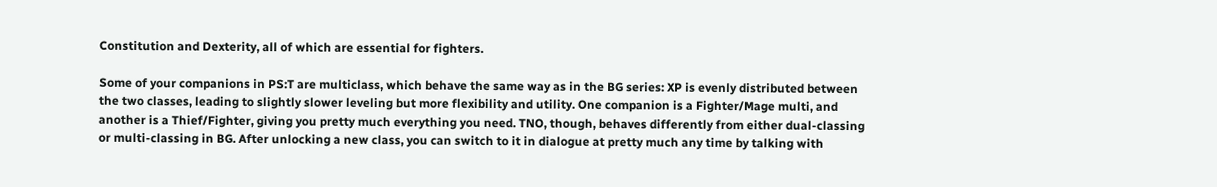Constitution and Dexterity, all of which are essential for fighters.

Some of your companions in PS:T are multiclass, which behave the same way as in the BG series: XP is evenly distributed between the two classes, leading to slightly slower leveling but more flexibility and utility. One companion is a Fighter/Mage multi, and another is a Thief/Fighter, giving you pretty much everything you need. TNO, though, behaves differently from either dual-classing or multi-classing in BG. After unlocking a new class, you can switch to it in dialogue at pretty much any time by talking with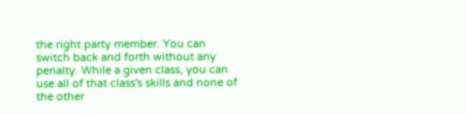the right party member. You can switch back and forth without any penalty. While a given class, you can use all of that class's skills and none of the other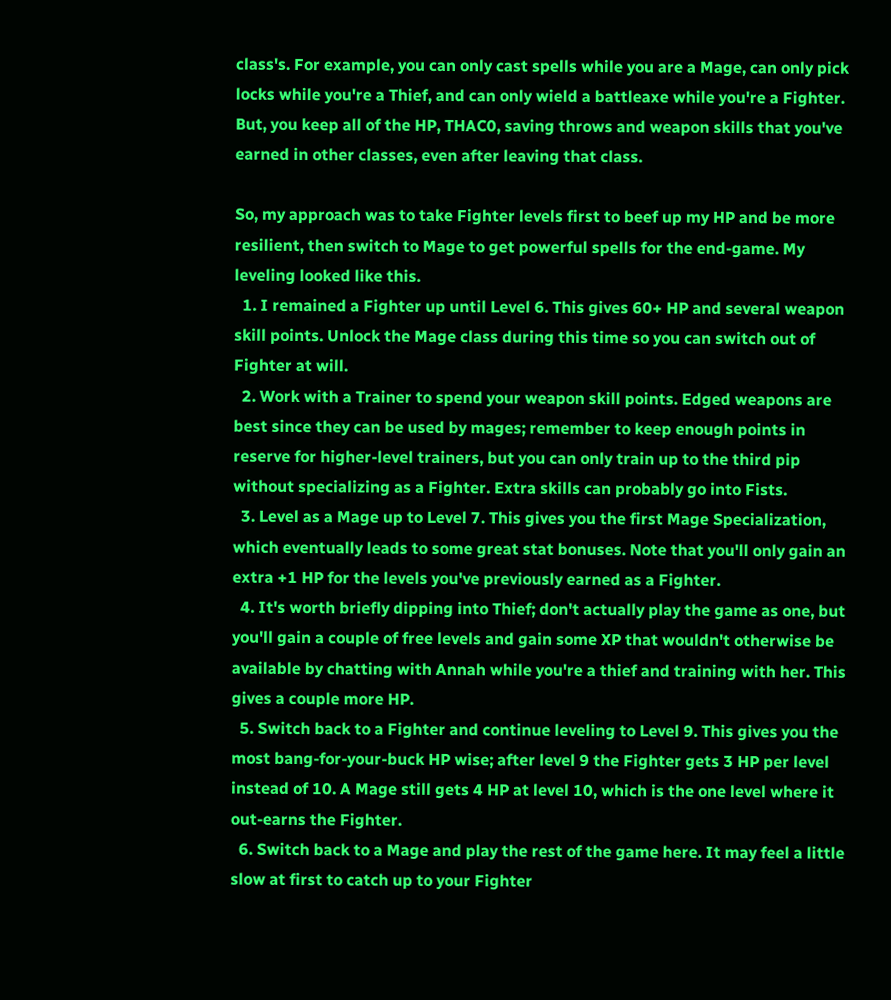class's. For example, you can only cast spells while you are a Mage, can only pick locks while you're a Thief, and can only wield a battleaxe while you're a Fighter. But, you keep all of the HP, THAC0, saving throws and weapon skills that you've earned in other classes, even after leaving that class.

So, my approach was to take Fighter levels first to beef up my HP and be more resilient, then switch to Mage to get powerful spells for the end-game. My leveling looked like this.
  1. I remained a Fighter up until Level 6. This gives 60+ HP and several weapon skill points. Unlock the Mage class during this time so you can switch out of Fighter at will.
  2. Work with a Trainer to spend your weapon skill points. Edged weapons are best since they can be used by mages; remember to keep enough points in reserve for higher-level trainers, but you can only train up to the third pip without specializing as a Fighter. Extra skills can probably go into Fists.
  3. Level as a Mage up to Level 7. This gives you the first Mage Specialization, which eventually leads to some great stat bonuses. Note that you'll only gain an extra +1 HP for the levels you've previously earned as a Fighter.
  4. It's worth briefly dipping into Thief; don't actually play the game as one, but you'll gain a couple of free levels and gain some XP that wouldn't otherwise be available by chatting with Annah while you're a thief and training with her. This gives a couple more HP.
  5. Switch back to a Fighter and continue leveling to Level 9. This gives you the most bang-for-your-buck HP wise; after level 9 the Fighter gets 3 HP per level instead of 10. A Mage still gets 4 HP at level 10, which is the one level where it out-earns the Fighter.
  6. Switch back to a Mage and play the rest of the game here. It may feel a little slow at first to catch up to your Fighter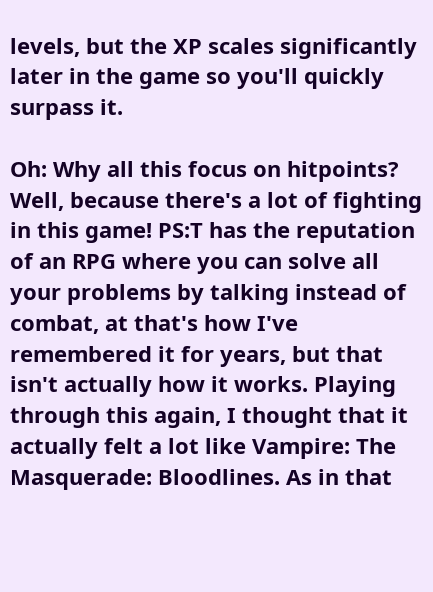levels, but the XP scales significantly later in the game so you'll quickly surpass it.

Oh: Why all this focus on hitpoints? Well, because there's a lot of fighting in this game! PS:T has the reputation of an RPG where you can solve all your problems by talking instead of combat, at that's how I've remembered it for years, but that isn't actually how it works. Playing through this again, I thought that it actually felt a lot like Vampire: The Masquerade: Bloodlines. As in that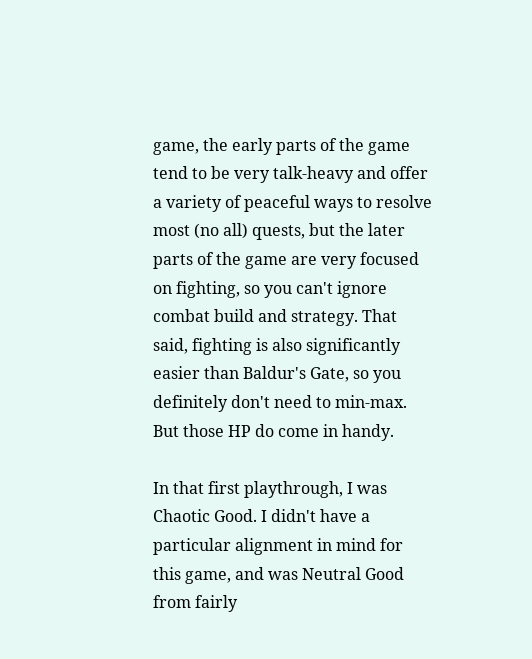game, the early parts of the game tend to be very talk-heavy and offer a variety of peaceful ways to resolve most (no all) quests, but the later parts of the game are very focused on fighting, so you can't ignore combat build and strategy. That said, fighting is also significantly easier than Baldur's Gate, so you definitely don't need to min-max. But those HP do come in handy.

In that first playthrough, I was Chaotic Good. I didn't have a particular alignment in mind for this game, and was Neutral Good from fairly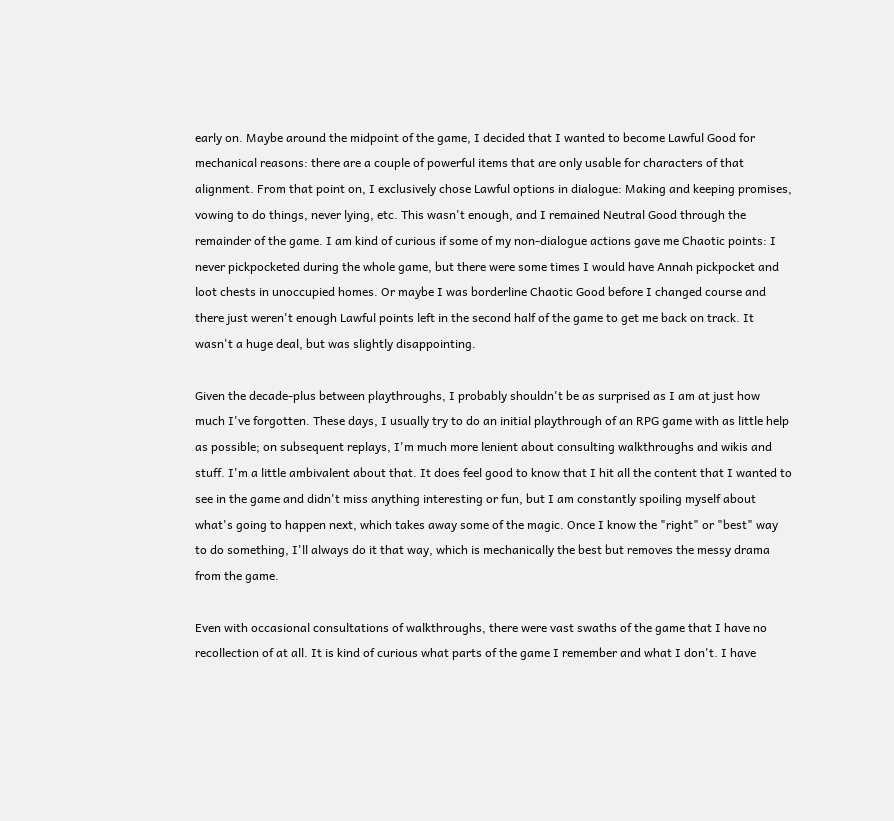early on. Maybe around the midpoint of the game, I decided that I wanted to become Lawful Good for mechanical reasons: there are a couple of powerful items that are only usable for characters of that alignment. From that point on, I exclusively chose Lawful options in dialogue: Making and keeping promises, vowing to do things, never lying, etc. This wasn't enough, and I remained Neutral Good through the remainder of the game. I am kind of curious if some of my non-dialogue actions gave me Chaotic points: I never pickpocketed during the whole game, but there were some times I would have Annah pickpocket and loot chests in unoccupied homes. Or maybe I was borderline Chaotic Good before I changed course and there just weren't enough Lawful points left in the second half of the game to get me back on track. It wasn't a huge deal, but was slightly disappointing.

Given the decade-plus between playthroughs, I probably shouldn't be as surprised as I am at just how much I've forgotten. These days, I usually try to do an initial playthrough of an RPG game with as little help as possible; on subsequent replays, I'm much more lenient about consulting walkthroughs and wikis and stuff. I'm a little ambivalent about that. It does feel good to know that I hit all the content that I wanted to see in the game and didn't miss anything interesting or fun, but I am constantly spoiling myself about what's going to happen next, which takes away some of the magic. Once I know the "right" or "best" way to do something, I'll always do it that way, which is mechanically the best but removes the messy drama from the game.

Even with occasional consultations of walkthroughs, there were vast swaths of the game that I have no recollection of at all. It is kind of curious what parts of the game I remember and what I don't. I have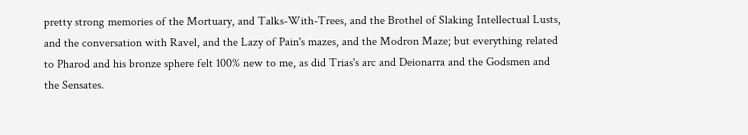pretty strong memories of the Mortuary, and Talks-With-Trees, and the Brothel of Slaking Intellectual Lusts, and the conversation with Ravel, and the Lazy of Pain's mazes, and the Modron Maze; but everything related to Pharod and his bronze sphere felt 100% new to me, as did Trias's arc and Deionarra and the Godsmen and the Sensates.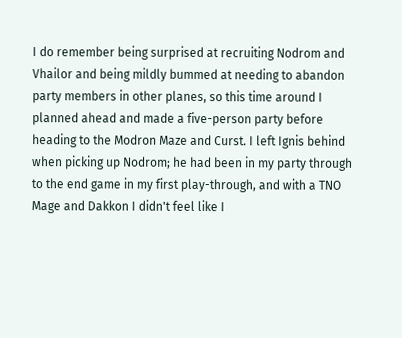I do remember being surprised at recruiting Nodrom and Vhailor and being mildly bummed at needing to abandon party members in other planes, so this time around I planned ahead and made a five-person party before heading to the Modron Maze and Curst. I left Ignis behind when picking up Nodrom; he had been in my party through to the end game in my first play-through, and with a TNO Mage and Dakkon I didn't feel like I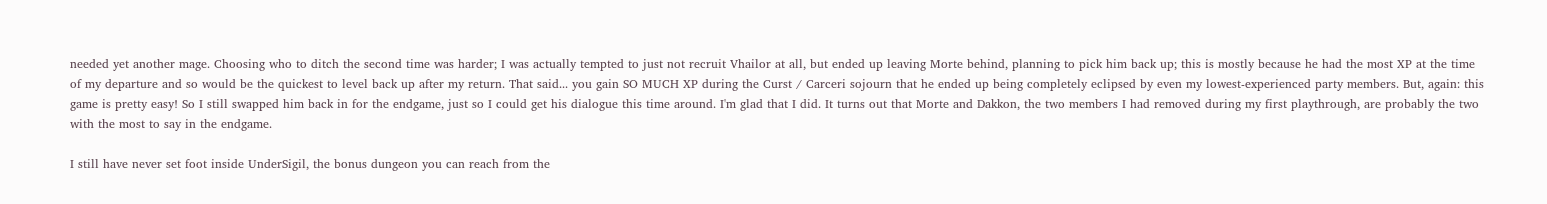needed yet another mage. Choosing who to ditch the second time was harder; I was actually tempted to just not recruit Vhailor at all, but ended up leaving Morte behind, planning to pick him back up; this is mostly because he had the most XP at the time of my departure and so would be the quickest to level back up after my return. That said... you gain SO MUCH XP during the Curst / Carceri sojourn that he ended up being completely eclipsed by even my lowest-experienced party members. But, again: this game is pretty easy! So I still swapped him back in for the endgame, just so I could get his dialogue this time around. I'm glad that I did. It turns out that Morte and Dakkon, the two members I had removed during my first playthrough, are probably the two with the most to say in the endgame.

I still have never set foot inside UnderSigil, the bonus dungeon you can reach from the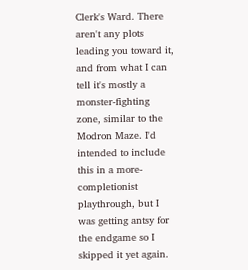Clerk's Ward. There aren't any plots leading you toward it, and from what I can tell it's mostly a monster-fighting zone, similar to the Modron Maze. I'd intended to include this in a more-completionist playthrough, but I was getting antsy for the endgame so I skipped it yet again.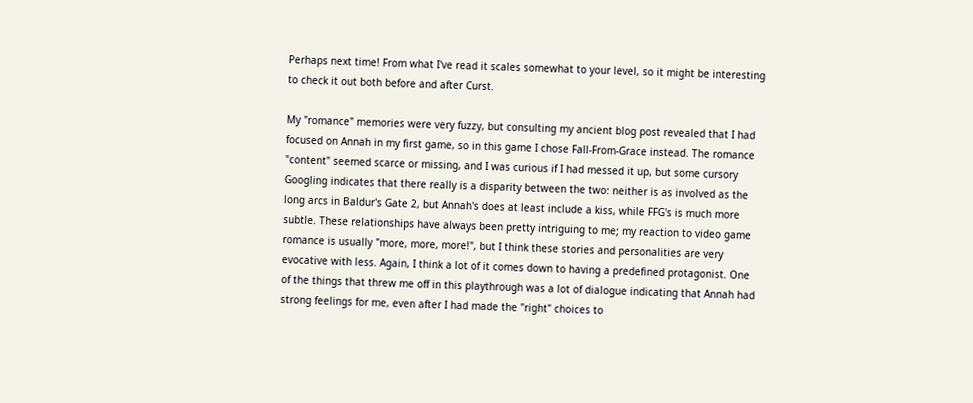Perhaps next time! From what I've read it scales somewhat to your level, so it might be interesting to check it out both before and after Curst.

My "romance" memories were very fuzzy, but consulting my ancient blog post revealed that I had focused on Annah in my first game, so in this game I chose Fall-From-Grace instead. The romance "content" seemed scarce or missing, and I was curious if I had messed it up, but some cursory Googling indicates that there really is a disparity between the two: neither is as involved as the long arcs in Baldur's Gate 2, but Annah's does at least include a kiss, while FFG's is much more subtle. These relationships have always been pretty intriguing to me; my reaction to video game romance is usually "more, more, more!", but I think these stories and personalities are very evocative with less. Again, I think a lot of it comes down to having a predefined protagonist. One of the things that threw me off in this playthrough was a lot of dialogue indicating that Annah had strong feelings for me, even after I had made the "right" choices to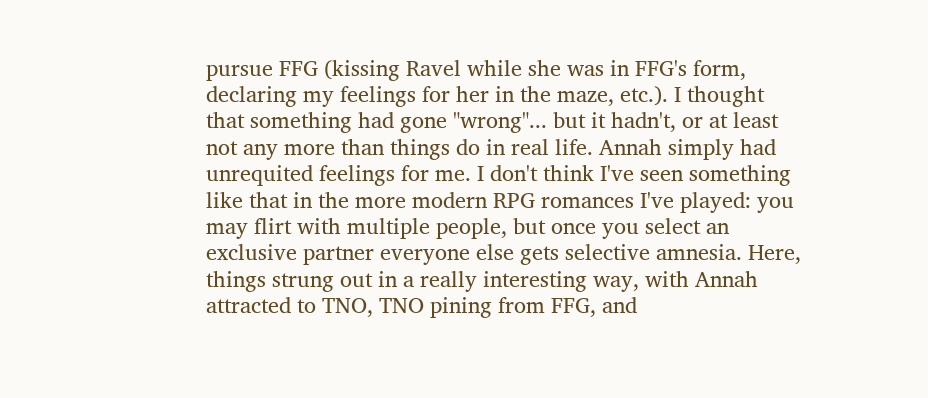pursue FFG (kissing Ravel while she was in FFG's form, declaring my feelings for her in the maze, etc.). I thought that something had gone "wrong"... but it hadn't, or at least not any more than things do in real life. Annah simply had unrequited feelings for me. I don't think I've seen something like that in the more modern RPG romances I've played: you may flirt with multiple people, but once you select an exclusive partner everyone else gets selective amnesia. Here, things strung out in a really interesting way, with Annah attracted to TNO, TNO pining from FFG, and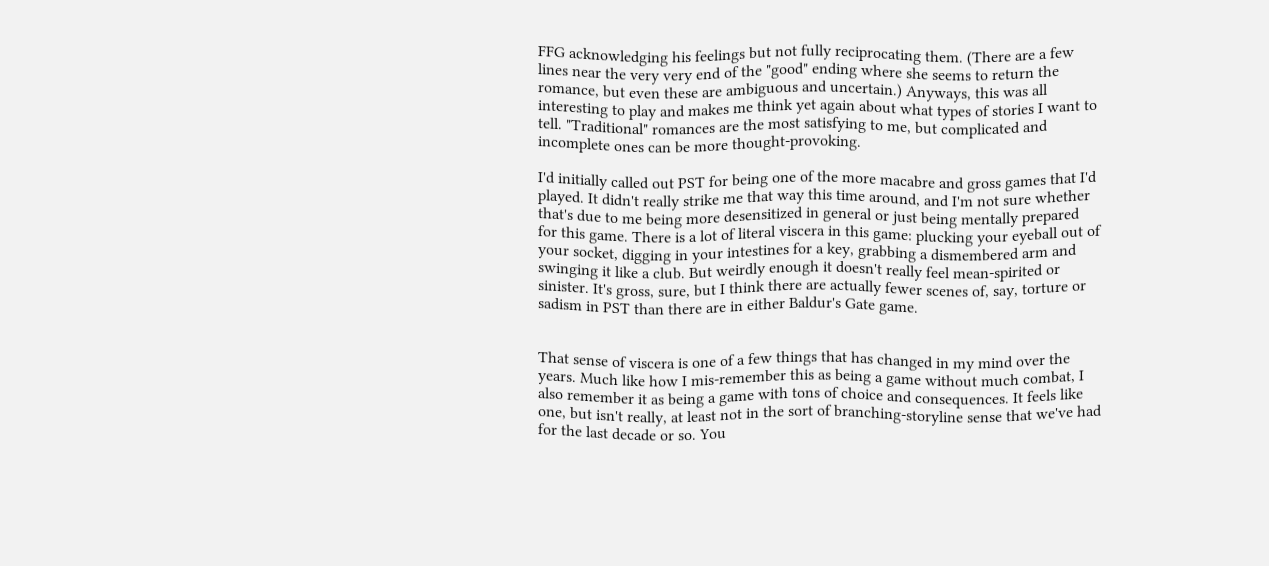FFG acknowledging his feelings but not fully reciprocating them. (There are a few lines near the very very end of the "good" ending where she seems to return the romance, but even these are ambiguous and uncertain.) Anyways, this was all interesting to play and makes me think yet again about what types of stories I want to tell. "Traditional" romances are the most satisfying to me, but complicated and incomplete ones can be more thought-provoking.

I'd initially called out PST for being one of the more macabre and gross games that I'd played. It didn't really strike me that way this time around, and I'm not sure whether that's due to me being more desensitized in general or just being mentally prepared for this game. There is a lot of literal viscera in this game: plucking your eyeball out of your socket, digging in your intestines for a key, grabbing a dismembered arm and swinging it like a club. But weirdly enough it doesn't really feel mean-spirited or sinister. It's gross, sure, but I think there are actually fewer scenes of, say, torture or sadism in PST than there are in either Baldur's Gate game.


That sense of viscera is one of a few things that has changed in my mind over the years. Much like how I mis-remember this as being a game without much combat, I also remember it as being a game with tons of choice and consequences. It feels like one, but isn't really, at least not in the sort of branching-storyline sense that we've had for the last decade or so. You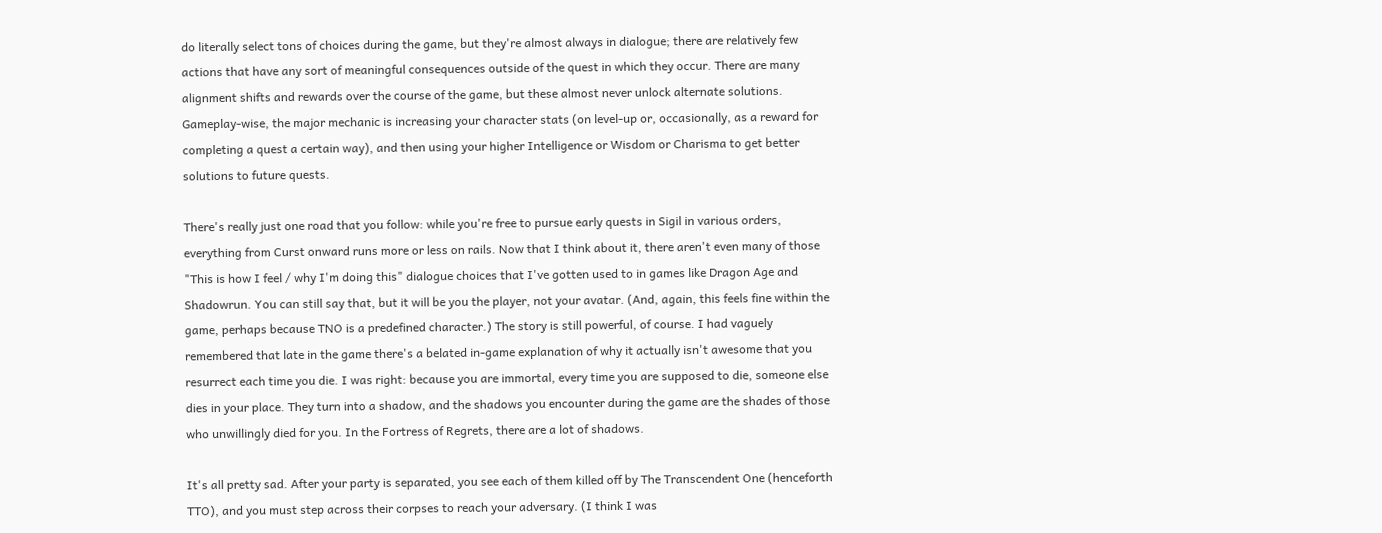do literally select tons of choices during the game, but they're almost always in dialogue; there are relatively few actions that have any sort of meaningful consequences outside of the quest in which they occur. There are many alignment shifts and rewards over the course of the game, but these almost never unlock alternate solutions. Gameplay-wise, the major mechanic is increasing your character stats (on level-up or, occasionally, as a reward for completing a quest a certain way), and then using your higher Intelligence or Wisdom or Charisma to get better solutions to future quests.

There's really just one road that you follow: while you're free to pursue early quests in Sigil in various orders, everything from Curst onward runs more or less on rails. Now that I think about it, there aren't even many of those "This is how I feel / why I'm doing this" dialogue choices that I've gotten used to in games like Dragon Age and Shadowrun. You can still say that, but it will be you the player, not your avatar. (And, again, this feels fine within the game, perhaps because TNO is a predefined character.) The story is still powerful, of course. I had vaguely remembered that late in the game there's a belated in-game explanation of why it actually isn't awesome that you resurrect each time you die. I was right: because you are immortal, every time you are supposed to die, someone else dies in your place. They turn into a shadow, and the shadows you encounter during the game are the shades of those who unwillingly died for you. In the Fortress of Regrets, there are a lot of shadows.

It's all pretty sad. After your party is separated, you see each of them killed off by The Transcendent One (henceforth TTO), and you must step across their corpses to reach your adversary. (I think I was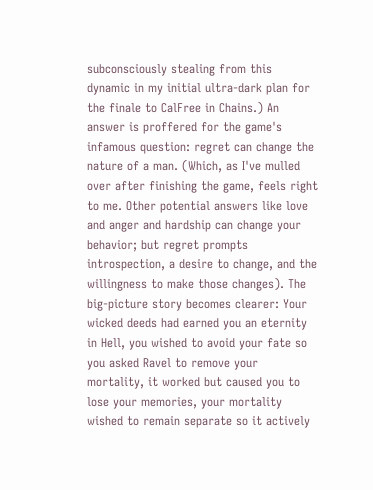subconsciously stealing from this dynamic in my initial ultra-dark plan for the finale to CalFree in Chains.) An answer is proffered for the game's infamous question: regret can change the nature of a man. (Which, as I've mulled over after finishing the game, feels right to me. Other potential answers like love and anger and hardship can change your behavior; but regret prompts introspection, a desire to change, and the willingness to make those changes). The big-picture story becomes clearer: Your wicked deeds had earned you an eternity in Hell, you wished to avoid your fate so you asked Ravel to remove your mortality, it worked but caused you to lose your memories, your mortality wished to remain separate so it actively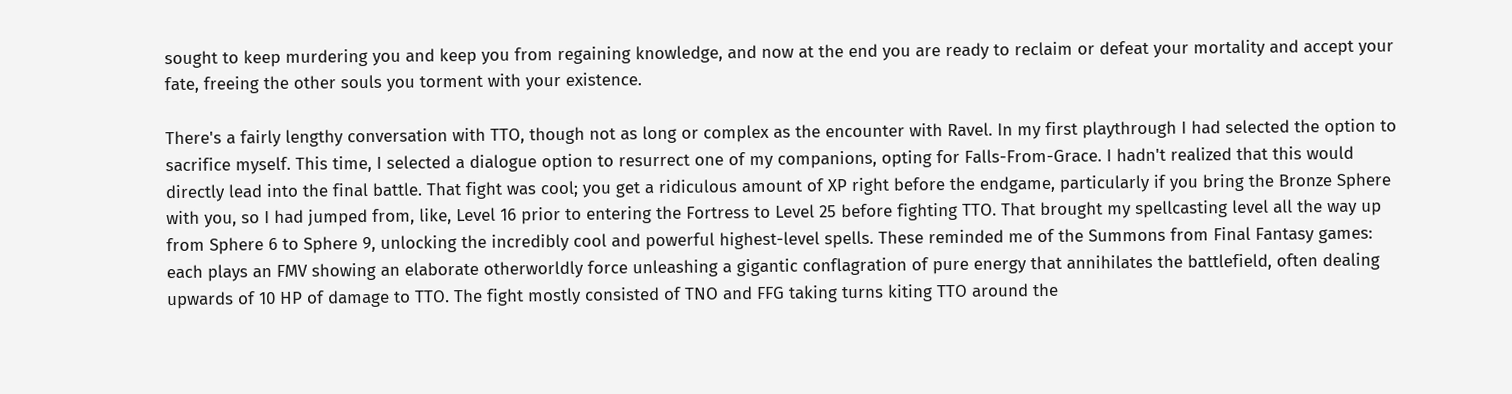sought to keep murdering you and keep you from regaining knowledge, and now at the end you are ready to reclaim or defeat your mortality and accept your fate, freeing the other souls you torment with your existence.

There's a fairly lengthy conversation with TTO, though not as long or complex as the encounter with Ravel. In my first playthrough I had selected the option to sacrifice myself. This time, I selected a dialogue option to resurrect one of my companions, opting for Falls-From-Grace. I hadn't realized that this would directly lead into the final battle. That fight was cool; you get a ridiculous amount of XP right before the endgame, particularly if you bring the Bronze Sphere with you, so I had jumped from, like, Level 16 prior to entering the Fortress to Level 25 before fighting TTO. That brought my spellcasting level all the way up from Sphere 6 to Sphere 9, unlocking the incredibly cool and powerful highest-level spells. These reminded me of the Summons from Final Fantasy games: each plays an FMV showing an elaborate otherworldly force unleashing a gigantic conflagration of pure energy that annihilates the battlefield, often dealing upwards of 10 HP of damage to TTO. The fight mostly consisted of TNO and FFG taking turns kiting TTO around the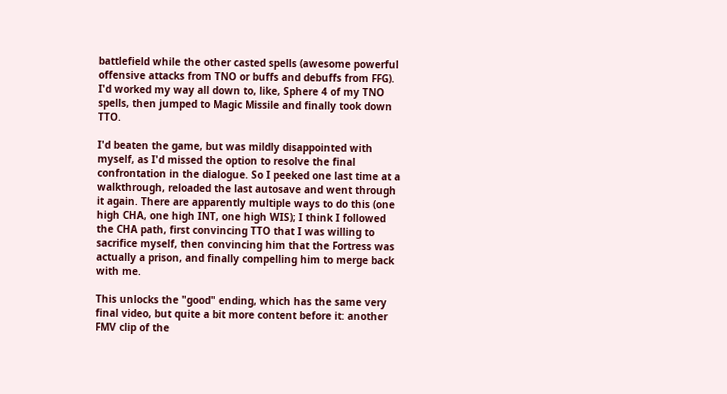battlefield while the other casted spells (awesome powerful offensive attacks from TNO or buffs and debuffs from FFG). I'd worked my way all down to, like, Sphere 4 of my TNO spells, then jumped to Magic Missile and finally took down TTO.

I'd beaten the game, but was mildly disappointed with myself, as I'd missed the option to resolve the final confrontation in the dialogue. So I peeked one last time at a walkthrough, reloaded the last autosave and went through it again. There are apparently multiple ways to do this (one high CHA, one high INT, one high WIS); I think I followed the CHA path, first convincing TTO that I was willing to sacrifice myself, then convincing him that the Fortress was actually a prison, and finally compelling him to merge back with me.

This unlocks the "good" ending, which has the same very final video, but quite a bit more content before it: another FMV clip of the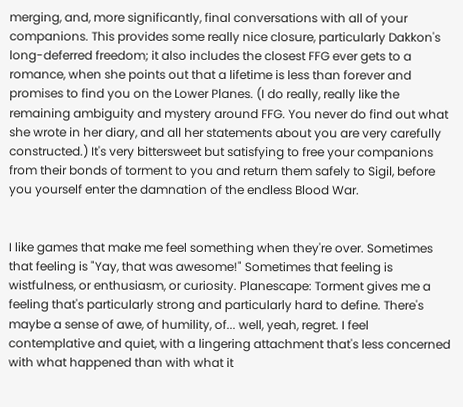merging, and, more significantly, final conversations with all of your companions. This provides some really nice closure, particularly Dakkon's long-deferred freedom; it also includes the closest FFG ever gets to a romance, when she points out that a lifetime is less than forever and promises to find you on the Lower Planes. (I do really, really like the remaining ambiguity and mystery around FFG. You never do find out what she wrote in her diary, and all her statements about you are very carefully constructed.) It's very bittersweet but satisfying to free your companions from their bonds of torment to you and return them safely to Sigil, before you yourself enter the damnation of the endless Blood War.


I like games that make me feel something when they're over. Sometimes that feeling is "Yay, that was awesome!" Sometimes that feeling is wistfulness, or enthusiasm, or curiosity. Planescape: Torment gives me a feeling that's particularly strong and particularly hard to define. There's maybe a sense of awe, of humility, of... well, yeah, regret. I feel contemplative and quiet, with a lingering attachment that's less concerned with what happened than with what it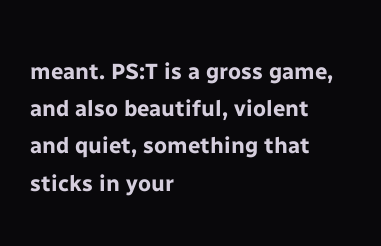meant. PS:T is a gross game, and also beautiful, violent and quiet, something that sticks in your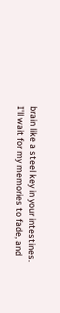brain like a steel key in your intestines. I'll wait for my memories to fade, and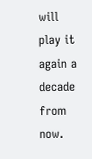will play it again a decade from now.